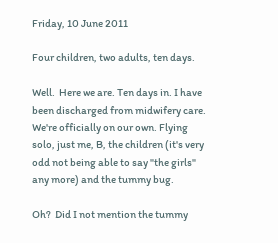Friday, 10 June 2011

Four children, two adults, ten days.

Well.  Here we are. Ten days in. I have been discharged from midwifery care.  We're officially on our own. Flying solo, just me, B, the children (it's very odd not being able to say "the girls" any more) and the tummy bug.

Oh?  Did I not mention the tummy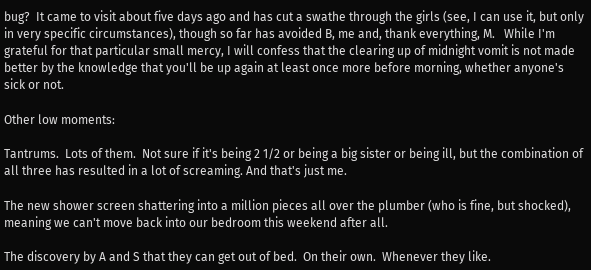bug?  It came to visit about five days ago and has cut a swathe through the girls (see, I can use it, but only in very specific circumstances), though so far has avoided B, me and, thank everything, M.   While I'm grateful for that particular small mercy, I will confess that the clearing up of midnight vomit is not made better by the knowledge that you'll be up again at least once more before morning, whether anyone's sick or not.

Other low moments:

Tantrums.  Lots of them.  Not sure if it's being 2 1/2 or being a big sister or being ill, but the combination of all three has resulted in a lot of screaming. And that's just me.

The new shower screen shattering into a million pieces all over the plumber (who is fine, but shocked), meaning we can't move back into our bedroom this weekend after all.

The discovery by A and S that they can get out of bed.  On their own.  Whenever they like.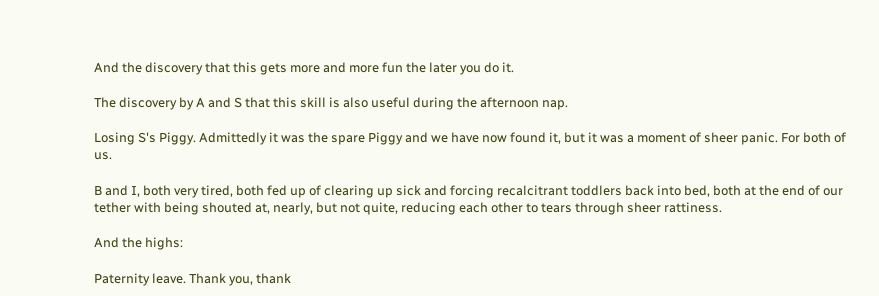And the discovery that this gets more and more fun the later you do it.

The discovery by A and S that this skill is also useful during the afternoon nap.

Losing S's Piggy. Admittedly it was the spare Piggy and we have now found it, but it was a moment of sheer panic. For both of us.

B and I, both very tired, both fed up of clearing up sick and forcing recalcitrant toddlers back into bed, both at the end of our tether with being shouted at, nearly, but not quite, reducing each other to tears through sheer rattiness.

And the highs:

Paternity leave. Thank you, thank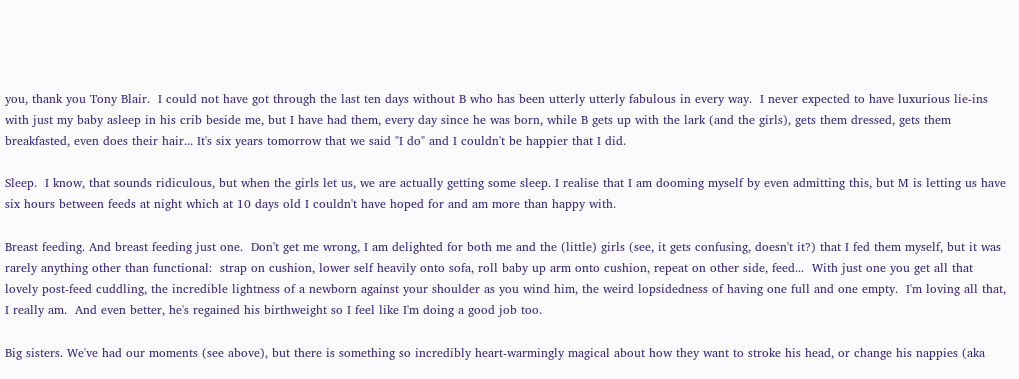you, thank you Tony Blair.  I could not have got through the last ten days without B who has been utterly utterly fabulous in every way.  I never expected to have luxurious lie-ins with just my baby asleep in his crib beside me, but I have had them, every day since he was born, while B gets up with the lark (and the girls), gets them dressed, gets them breakfasted, even does their hair... It's six years tomorrow that we said "I do" and I couldn't be happier that I did.

Sleep.  I know, that sounds ridiculous, but when the girls let us, we are actually getting some sleep. I realise that I am dooming myself by even admitting this, but M is letting us have six hours between feeds at night which at 10 days old I couldn't have hoped for and am more than happy with.

Breast feeding. And breast feeding just one.  Don't get me wrong, I am delighted for both me and the (little) girls (see, it gets confusing, doesn't it?) that I fed them myself, but it was rarely anything other than functional:  strap on cushion, lower self heavily onto sofa, roll baby up arm onto cushion, repeat on other side, feed...  With just one you get all that lovely post-feed cuddling, the incredible lightness of a newborn against your shoulder as you wind him, the weird lopsidedness of having one full and one empty.  I'm loving all that, I really am.  And even better, he's regained his birthweight so I feel like I'm doing a good job too.

Big sisters. We've had our moments (see above), but there is something so incredibly heart-warmingly magical about how they want to stroke his head, or change his nappies (aka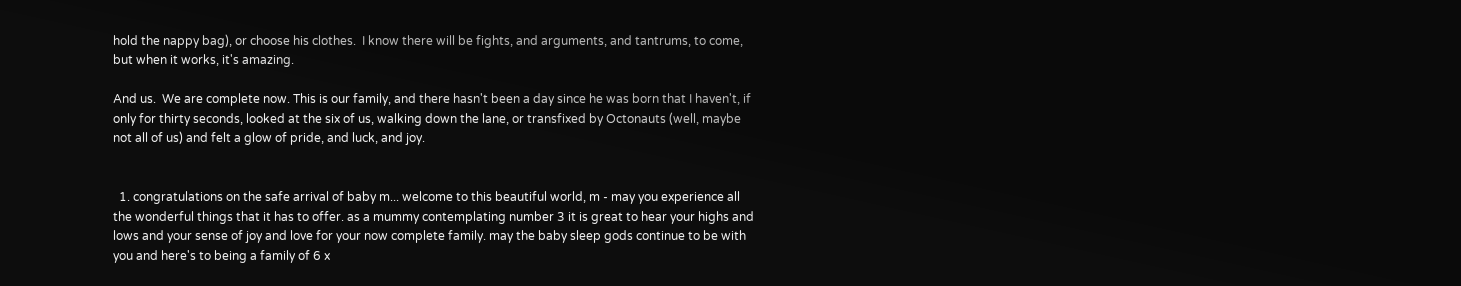hold the nappy bag), or choose his clothes.  I know there will be fights, and arguments, and tantrums, to come, but when it works, it's amazing.

And us.  We are complete now. This is our family, and there hasn't been a day since he was born that I haven't, if only for thirty seconds, looked at the six of us, walking down the lane, or transfixed by Octonauts (well, maybe not all of us) and felt a glow of pride, and luck, and joy.


  1. congratulations on the safe arrival of baby m... welcome to this beautiful world, m - may you experience all the wonderful things that it has to offer. as a mummy contemplating number 3 it is great to hear your highs and lows and your sense of joy and love for your now complete family. may the baby sleep gods continue to be with you and here's to being a family of 6 x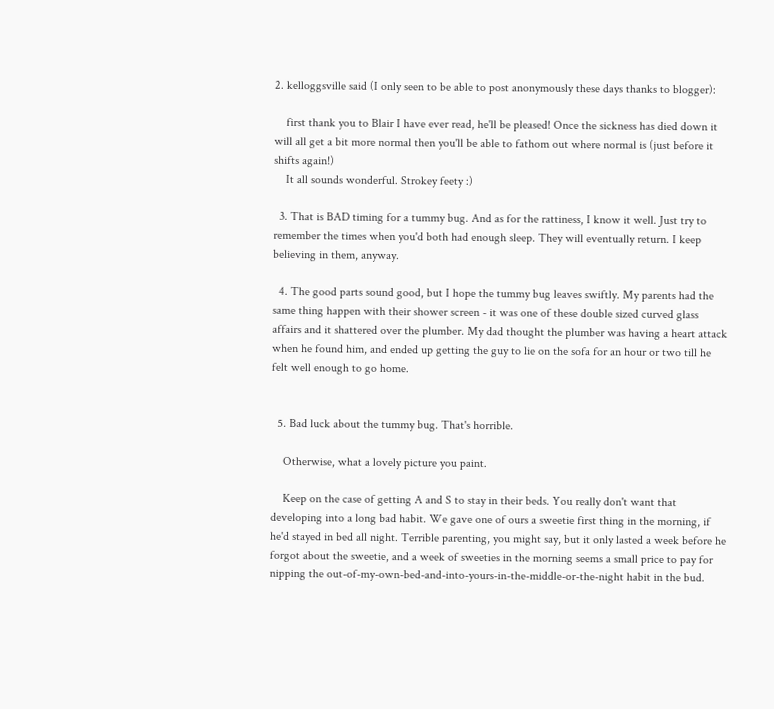2. kelloggsville said (I only seen to be able to post anonymously these days thanks to blogger):

    first thank you to Blair I have ever read, he'll be pleased! Once the sickness has died down it will all get a bit more normal then you'll be able to fathom out where normal is (just before it shifts again!)
    It all sounds wonderful. Strokey feety :)

  3. That is BAD timing for a tummy bug. And as for the rattiness, I know it well. Just try to remember the times when you'd both had enough sleep. They will eventually return. I keep believing in them, anyway.

  4. The good parts sound good, but I hope the tummy bug leaves swiftly. My parents had the same thing happen with their shower screen - it was one of these double sized curved glass affairs and it shattered over the plumber. My dad thought the plumber was having a heart attack when he found him, and ended up getting the guy to lie on the sofa for an hour or two till he felt well enough to go home.


  5. Bad luck about the tummy bug. That's horrible.

    Otherwise, what a lovely picture you paint.

    Keep on the case of getting A and S to stay in their beds. You really don't want that developing into a long bad habit. We gave one of ours a sweetie first thing in the morning, if he'd stayed in bed all night. Terrible parenting, you might say, but it only lasted a week before he forgot about the sweetie, and a week of sweeties in the morning seems a small price to pay for nipping the out-of-my-own-bed-and-into-yours-in-the-middle-or-the-night habit in the bud.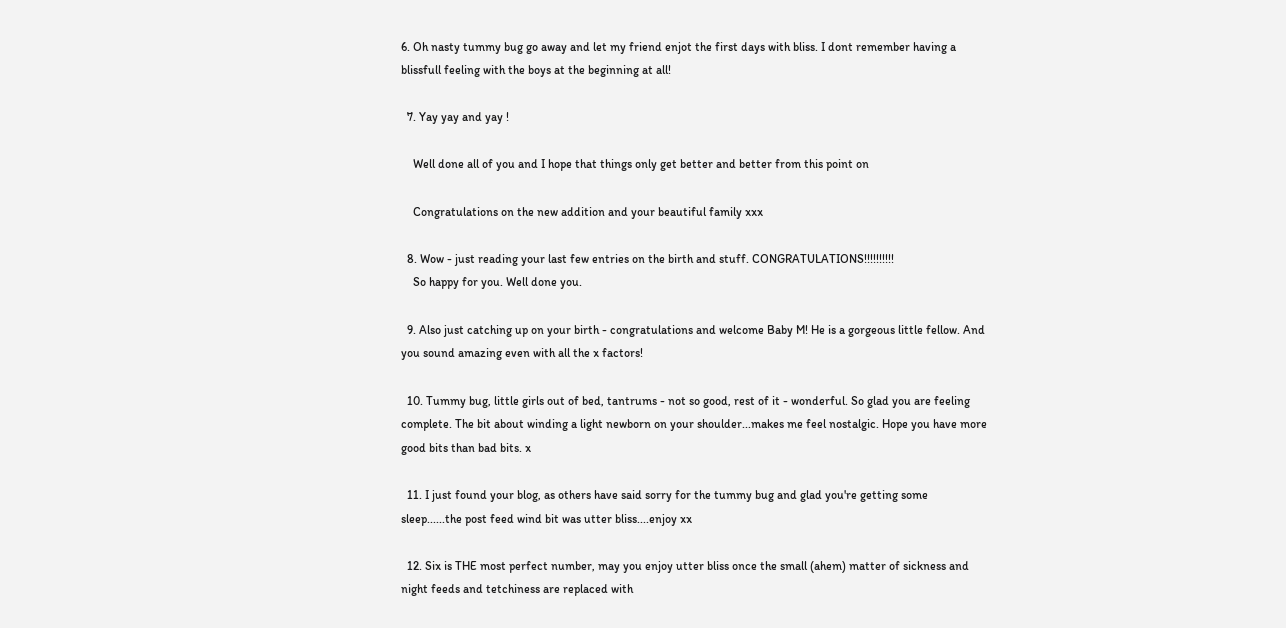6. Oh nasty tummy bug go away and let my friend enjot the first days with bliss. I dont remember having a blissfull feeling with the boys at the beginning at all!

  7. Yay yay and yay !

    Well done all of you and I hope that things only get better and better from this point on

    Congratulations on the new addition and your beautiful family xxx

  8. Wow - just reading your last few entries on the birth and stuff. CONGRATULATIONS!!!!!!!!!!
    So happy for you. Well done you.

  9. Also just catching up on your birth - congratulations and welcome Baby M! He is a gorgeous little fellow. And you sound amazing even with all the x factors!

  10. Tummy bug, little girls out of bed, tantrums - not so good, rest of it - wonderful. So glad you are feeling complete. The bit about winding a light newborn on your shoulder...makes me feel nostalgic. Hope you have more good bits than bad bits. x

  11. I just found your blog, as others have said sorry for the tummy bug and glad you're getting some sleep......the post feed wind bit was utter bliss....enjoy xx

  12. Six is THE most perfect number, may you enjoy utter bliss once the small (ahem) matter of sickness and night feeds and tetchiness are replaced with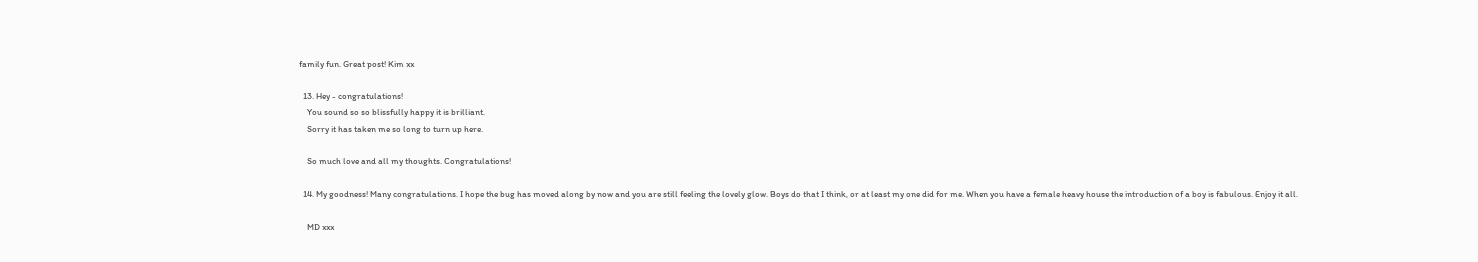family fun. Great post! Kim xx

  13. Hey - congratulations!
    You sound so so blissfully happy it is brilliant.
    Sorry it has taken me so long to turn up here.

    So much love and all my thoughts. Congratulations!

  14. My goodness! Many congratulations. I hope the bug has moved along by now and you are still feeling the lovely glow. Boys do that I think, or at least my one did for me. When you have a female heavy house the introduction of a boy is fabulous. Enjoy it all.

    MD xxx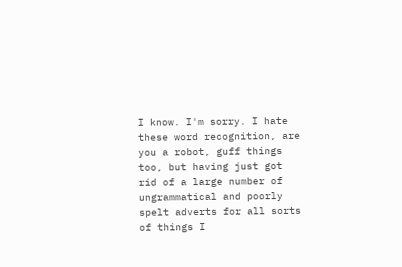I know. I'm sorry. I hate these word recognition, are you a robot, guff things too, but having just got rid of a large number of ungrammatical and poorly spelt adverts for all sorts of things I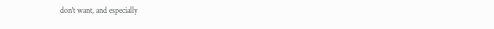don't want, and especially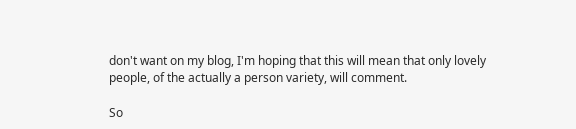don't want on my blog, I'm hoping that this will mean that only lovely people, of the actually a person variety, will comment.

So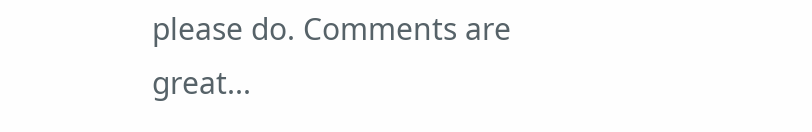please do. Comments are great...